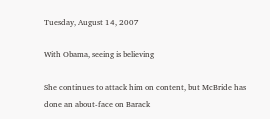Tuesday, August 14, 2007

With Obama, seeing is believing

She continues to attack him on content, but McBride has done an about-face on Barack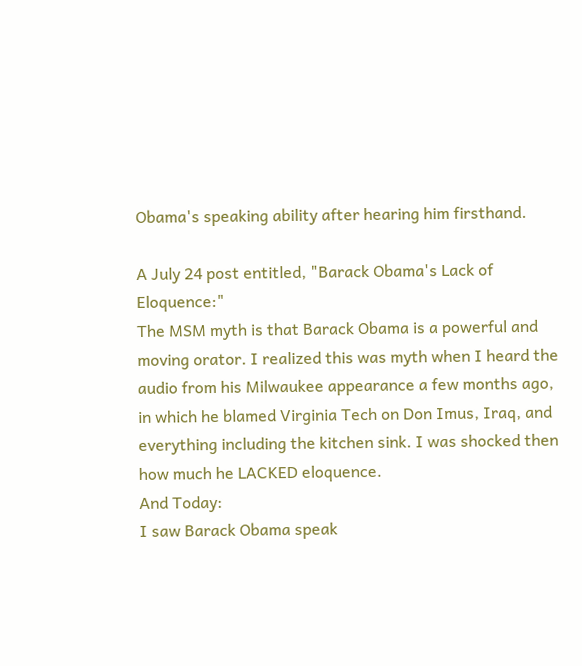Obama's speaking ability after hearing him firsthand.

A July 24 post entitled, "Barack Obama's Lack of Eloquence:"
The MSM myth is that Barack Obama is a powerful and moving orator. I realized this was myth when I heard the audio from his Milwaukee appearance a few months ago, in which he blamed Virginia Tech on Don Imus, Iraq, and everything including the kitchen sink. I was shocked then how much he LACKED eloquence.
And Today:
I saw Barack Obama speak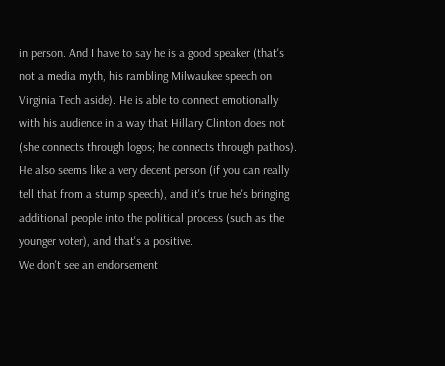in person. And I have to say he is a good speaker (that's not a media myth, his rambling Milwaukee speech on Virginia Tech aside). He is able to connect emotionally with his audience in a way that Hillary Clinton does not (she connects through logos; he connects through pathos). He also seems like a very decent person (if you can really tell that from a stump speech), and it's true he's bringing additional people into the political process (such as the younger voter), and that's a positive.
We don't see an endorsement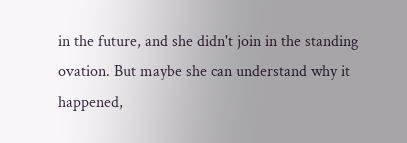in the future, and she didn't join in the standing ovation. But maybe she can understand why it happened,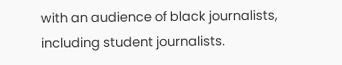with an audience of black journalists, including student journalists.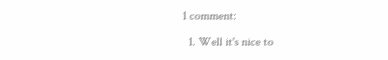1 comment:

  1. Well it's nice to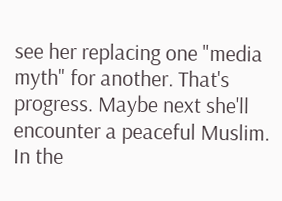see her replacing one "media myth" for another. That's progress. Maybe next she'll encounter a peaceful Muslim. In the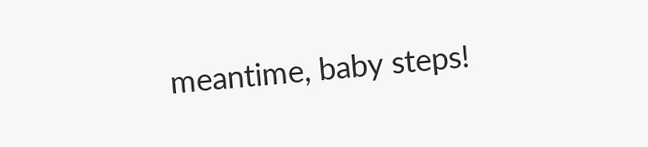meantime, baby steps!